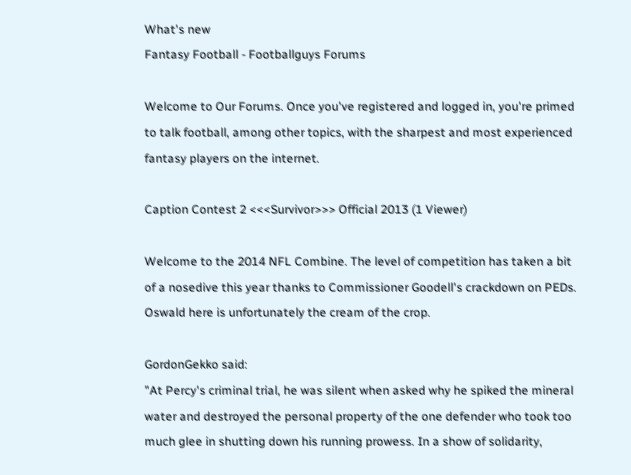What's new
Fantasy Football - Footballguys Forums

Welcome to Our Forums. Once you've registered and logged in, you're primed to talk football, among other topics, with the sharpest and most experienced fantasy players on the internet.

Caption Contest 2 <<<Survivor>>> Official 2013 (1 Viewer)

Welcome to the 2014 NFL Combine. The level of competition has taken a bit of a nosedive this year thanks to Commissioner Goodell's crackdown on PEDs. Oswald here is unfortunately the cream of the crop.

GordonGekko said:
"At Percy's criminal trial, he was silent when asked why he spiked the mineral water and destroyed the personal property of the one defender who took too much glee in shutting down his running prowess. In a show of solidarity,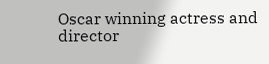Oscar winning actress and director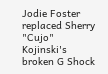Jodie Foster replaced Sherry "Cujo" Kojinski's broken G Shock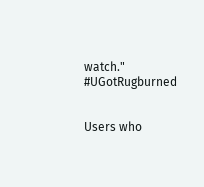watch." #UGotRugburned


Users who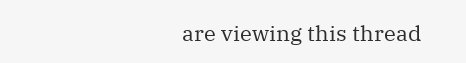are viewing this thread